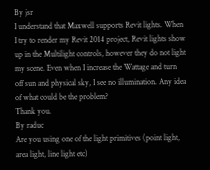By jsr
I understand that Maxwell supports Revit lights. When I try to render my Revit 2014 project, Revit lights show up in the Multilight controls, however they do not light my scene. Even when I increase the Wattage and turn off sun and physical sky, I see no illumination. Any idea of what could be the problem?
Thank you.
By raduc
Are you using one of the light primitives (point light, area light, line light etc)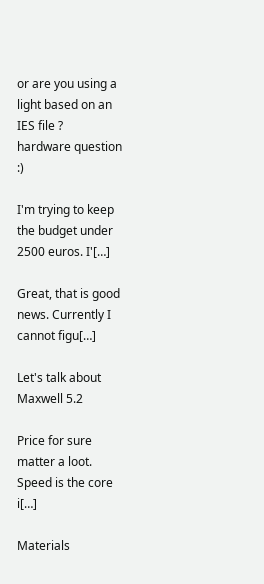or are you using a light based on an IES file ?
hardware question :)

I'm trying to keep the budget under 2500 euros. I'[…]

Great, that is good news. Currently I cannot figu[…]

Let's talk about Maxwell 5.2

Price for sure matter a loot. Speed is the core i[…]

Materials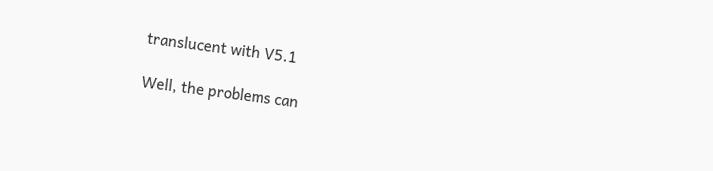translucent with V5.1

Well, the problems can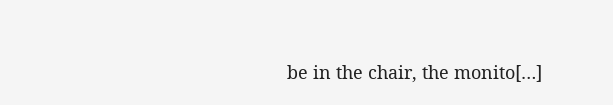be in the chair, the monito[…]